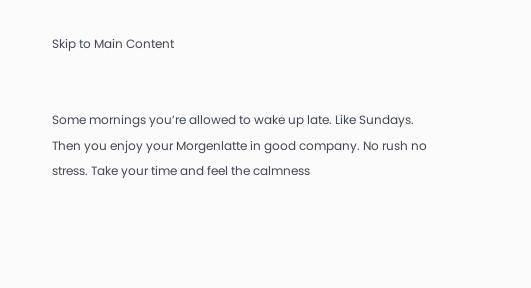Skip to Main Content


Some mornings you’re allowed to wake up late. Like Sundays. Then you enjoy your Morgenlatte in good company. No rush no stress. Take your time and feel the calmness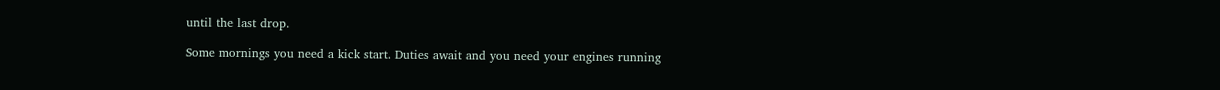until the last drop.

Some mornings you need a kick start. Duties await and you need your engines running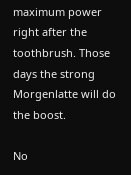maximum power right after the toothbrush. Those days the strong Morgenlatte will do the boost.

No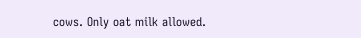cows. Only oat milk allowed.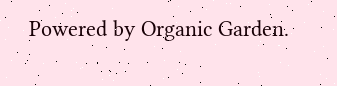Powered by Organic Garden.